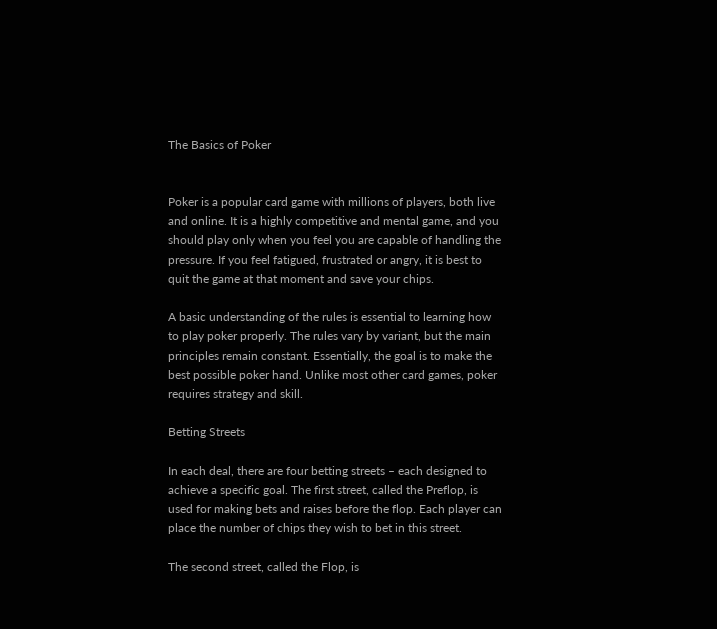The Basics of Poker


Poker is a popular card game with millions of players, both live and online. It is a highly competitive and mental game, and you should play only when you feel you are capable of handling the pressure. If you feel fatigued, frustrated or angry, it is best to quit the game at that moment and save your chips.

A basic understanding of the rules is essential to learning how to play poker properly. The rules vary by variant, but the main principles remain constant. Essentially, the goal is to make the best possible poker hand. Unlike most other card games, poker requires strategy and skill.

Betting Streets

In each deal, there are four betting streets – each designed to achieve a specific goal. The first street, called the Preflop, is used for making bets and raises before the flop. Each player can place the number of chips they wish to bet in this street.

The second street, called the Flop, is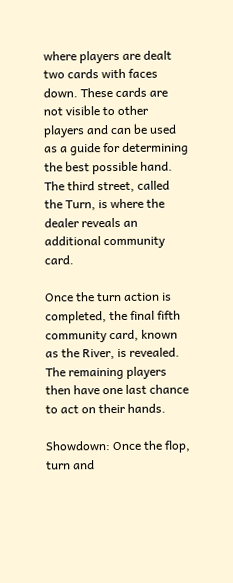where players are dealt two cards with faces down. These cards are not visible to other players and can be used as a guide for determining the best possible hand. The third street, called the Turn, is where the dealer reveals an additional community card.

Once the turn action is completed, the final fifth community card, known as the River, is revealed. The remaining players then have one last chance to act on their hands.

Showdown: Once the flop, turn and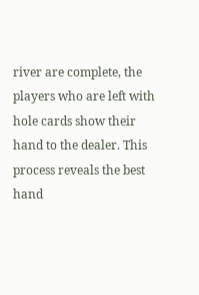river are complete, the players who are left with hole cards show their hand to the dealer. This process reveals the best hand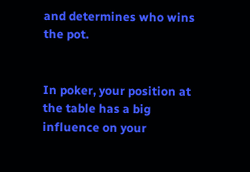and determines who wins the pot.


In poker, your position at the table has a big influence on your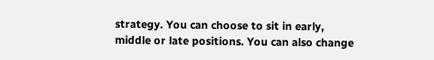strategy. You can choose to sit in early, middle or late positions. You can also change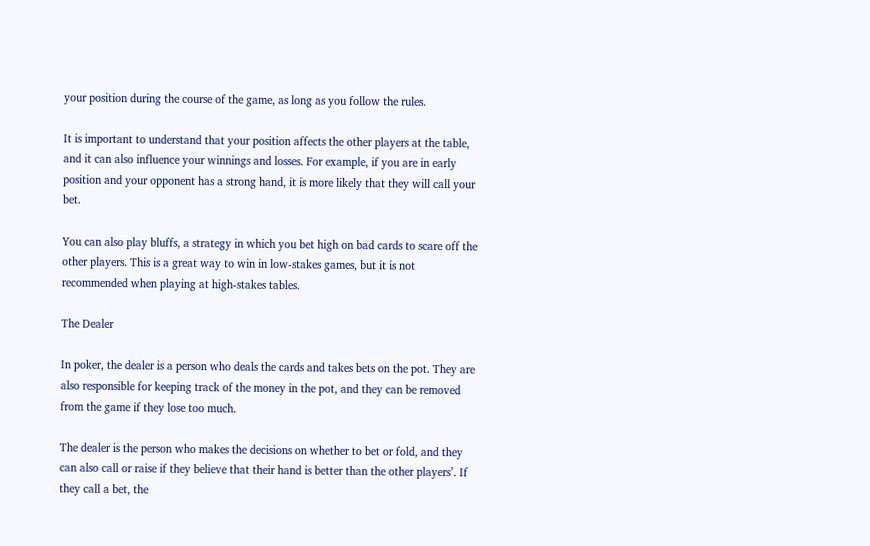your position during the course of the game, as long as you follow the rules.

It is important to understand that your position affects the other players at the table, and it can also influence your winnings and losses. For example, if you are in early position and your opponent has a strong hand, it is more likely that they will call your bet.

You can also play bluffs, a strategy in which you bet high on bad cards to scare off the other players. This is a great way to win in low-stakes games, but it is not recommended when playing at high-stakes tables.

The Dealer

In poker, the dealer is a person who deals the cards and takes bets on the pot. They are also responsible for keeping track of the money in the pot, and they can be removed from the game if they lose too much.

The dealer is the person who makes the decisions on whether to bet or fold, and they can also call or raise if they believe that their hand is better than the other players’. If they call a bet, the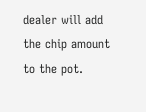dealer will add the chip amount to the pot.